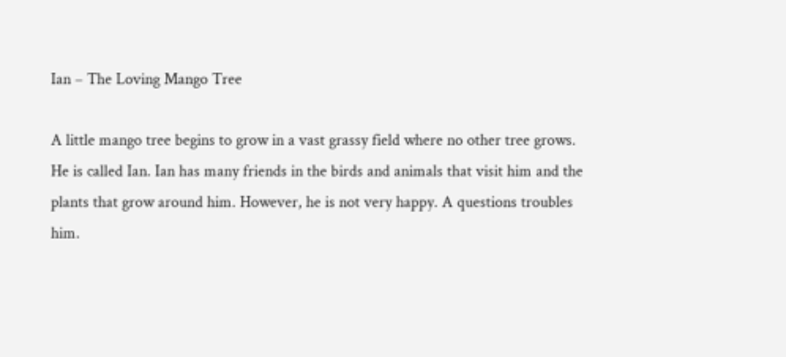Ian – The Loving Mango Tree

A little mango tree begins to grow in a vast grassy field where no other tree grows. He is called Ian. Ian has many friends in the birds and animals that visit him and the plants that grow around him. However, he is not very happy. A questions troubles him.